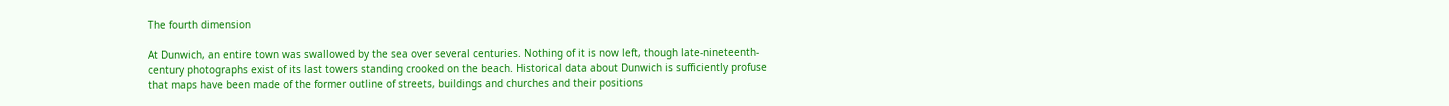The fourth dimension

At Dunwich, an entire town was swallowed by the sea over several centuries. Nothing of it is now left, though late-nineteenth-century photographs exist of its last towers standing crooked on the beach. Historical data about Dunwich is sufficiently profuse that maps have been made of the former outline of streets, buildings and churches and their positions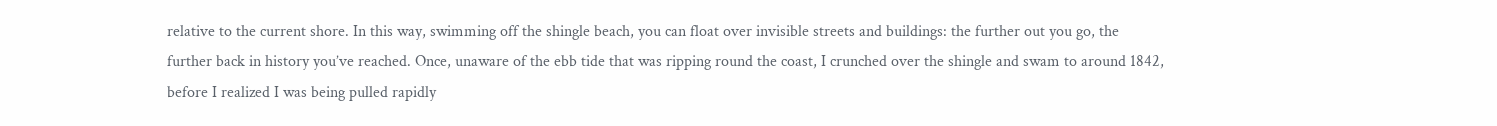relative to the current shore. In this way, swimming off the shingle beach, you can float over invisible streets and buildings: the further out you go, the further back in history you’ve reached. Once, unaware of the ebb tide that was ripping round the coast, I crunched over the shingle and swam to around 1842, before I realized I was being pulled rapidly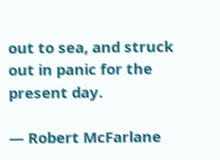out to sea, and struck out in panic for the present day.

— Robert McFarlane